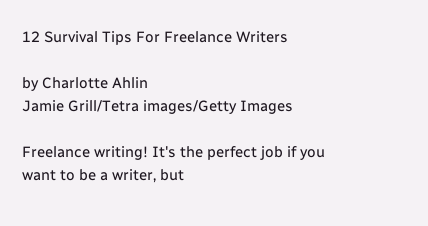12 Survival Tips For Freelance Writers

by Charlotte Ahlin
Jamie Grill/Tetra images/Getty Images

Freelance writing! It's the perfect job if you want to be a writer, but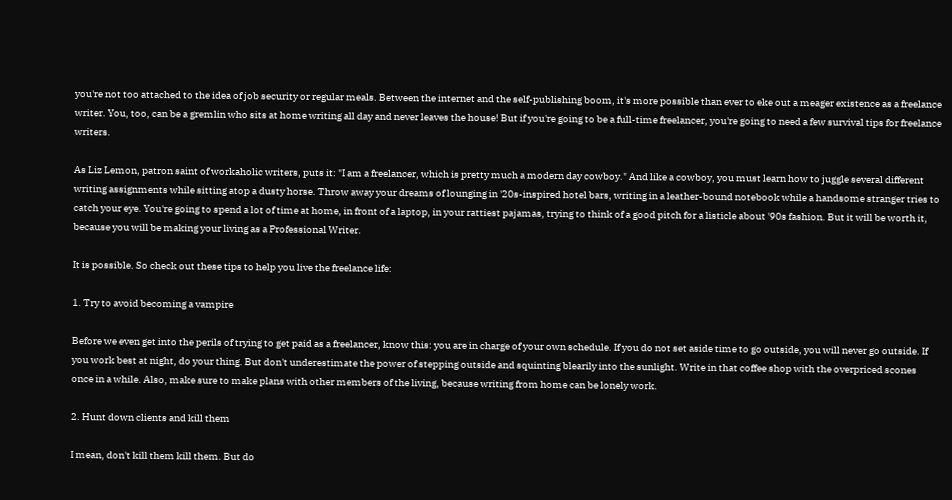you're not too attached to the idea of job security or regular meals. Between the internet and the self-publishing boom, it's more possible than ever to eke out a meager existence as a freelance writer. You, too, can be a gremlin who sits at home writing all day and never leaves the house! But if you're going to be a full-time freelancer, you're going to need a few survival tips for freelance writers.

As Liz Lemon, patron saint of workaholic writers, puts it: "I am a freelancer, which is pretty much a modern day cowboy." And like a cowboy, you must learn how to juggle several different writing assignments while sitting atop a dusty horse. Throw away your dreams of lounging in '20s-inspired hotel bars, writing in a leather-bound notebook while a handsome stranger tries to catch your eye. You're going to spend a lot of time at home, in front of a laptop, in your rattiest pajamas, trying to think of a good pitch for a listicle about '90s fashion. But it will be worth it, because you will be making your living as a Professional Writer.

It is possible. So check out these tips to help you live the freelance life:

1. Try to avoid becoming a vampire

Before we even get into the perils of trying to get paid as a freelancer, know this: you are in charge of your own schedule. If you do not set aside time to go outside, you will never go outside. If you work best at night, do your thing. But don't underestimate the power of stepping outside and squinting blearily into the sunlight. Write in that coffee shop with the overpriced scones once in a while. Also, make sure to make plans with other members of the living, because writing from home can be lonely work.

2. Hunt down clients and kill them

I mean, don't kill them kill them. But do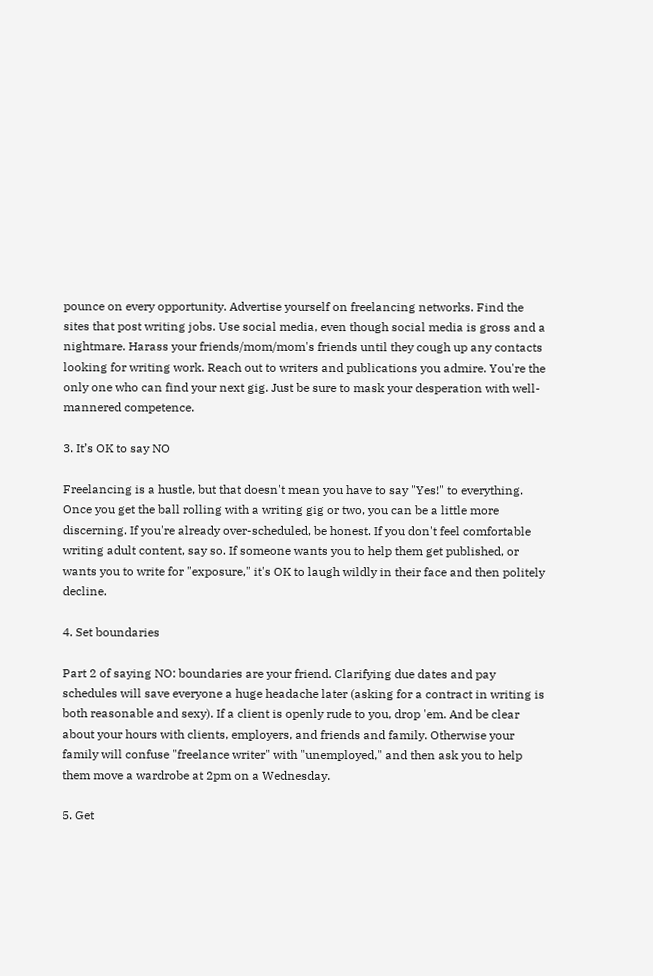pounce on every opportunity. Advertise yourself on freelancing networks. Find the sites that post writing jobs. Use social media, even though social media is gross and a nightmare. Harass your friends/mom/mom's friends until they cough up any contacts looking for writing work. Reach out to writers and publications you admire. You're the only one who can find your next gig. Just be sure to mask your desperation with well-mannered competence.

3. It’s OK to say NO

Freelancing is a hustle, but that doesn't mean you have to say "Yes!" to everything. Once you get the ball rolling with a writing gig or two, you can be a little more discerning. If you're already over-scheduled, be honest. If you don't feel comfortable writing adult content, say so. If someone wants you to help them get published, or wants you to write for "exposure," it's OK to laugh wildly in their face and then politely decline.

4. Set boundaries

Part 2 of saying NO: boundaries are your friend. Clarifying due dates and pay schedules will save everyone a huge headache later (asking for a contract in writing is both reasonable and sexy). If a client is openly rude to you, drop 'em. And be clear about your hours with clients, employers, and friends and family. Otherwise your family will confuse "freelance writer" with "unemployed," and then ask you to help them move a wardrobe at 2pm on a Wednesday.

5. Get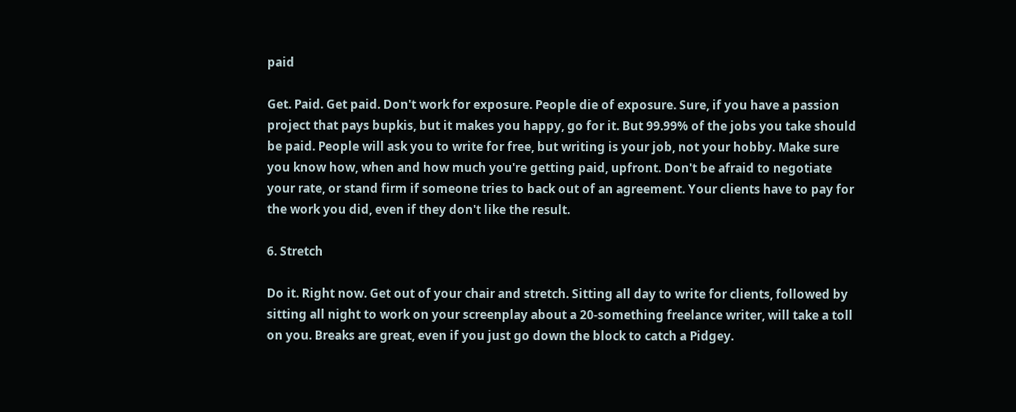paid

Get. Paid. Get paid. Don't work for exposure. People die of exposure. Sure, if you have a passion project that pays bupkis, but it makes you happy, go for it. But 99.99% of the jobs you take should be paid. People will ask you to write for free, but writing is your job, not your hobby. Make sure you know how, when and how much you're getting paid, upfront. Don't be afraid to negotiate your rate, or stand firm if someone tries to back out of an agreement. Your clients have to pay for the work you did, even if they don't like the result.

6. Stretch

Do it. Right now. Get out of your chair and stretch. Sitting all day to write for clients, followed by sitting all night to work on your screenplay about a 20-something freelance writer, will take a toll on you. Breaks are great, even if you just go down the block to catch a Pidgey.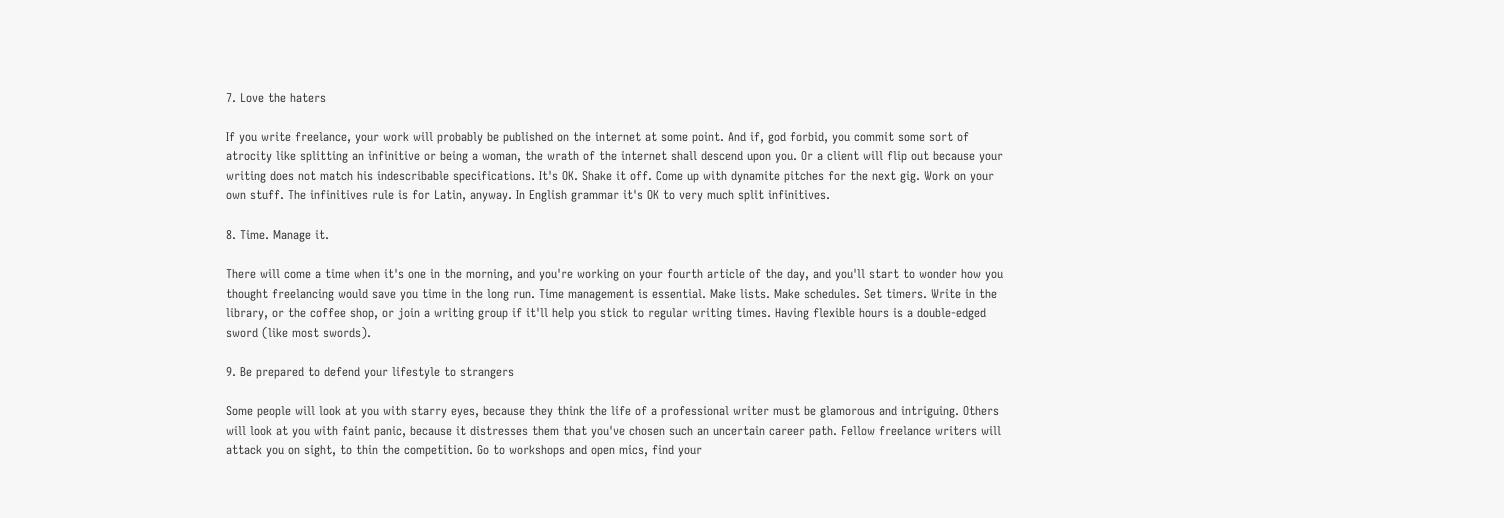7. Love the haters

If you write freelance, your work will probably be published on the internet at some point. And if, god forbid, you commit some sort of atrocity like splitting an infinitive or being a woman, the wrath of the internet shall descend upon you. Or a client will flip out because your writing does not match his indescribable specifications. It's OK. Shake it off. Come up with dynamite pitches for the next gig. Work on your own stuff. The infinitives rule is for Latin, anyway. In English grammar it's OK to very much split infinitives.

8. Time. Manage it.

There will come a time when it's one in the morning, and you're working on your fourth article of the day, and you'll start to wonder how you thought freelancing would save you time in the long run. Time management is essential. Make lists. Make schedules. Set timers. Write in the library, or the coffee shop, or join a writing group if it'll help you stick to regular writing times. Having flexible hours is a double-edged sword (like most swords).

9. Be prepared to defend your lifestyle to strangers

Some people will look at you with starry eyes, because they think the life of a professional writer must be glamorous and intriguing. Others will look at you with faint panic, because it distresses them that you've chosen such an uncertain career path. Fellow freelance writers will attack you on sight, to thin the competition. Go to workshops and open mics, find your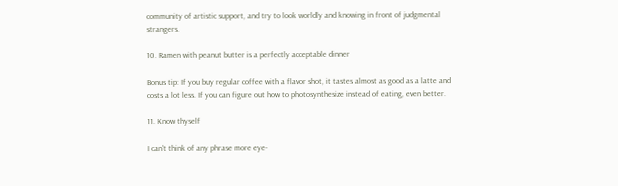community of artistic support, and try to look worldly and knowing in front of judgmental strangers.

10. Ramen with peanut butter is a perfectly acceptable dinner

Bonus tip: If you buy regular coffee with a flavor shot, it tastes almost as good as a latte and costs a lot less. If you can figure out how to photosynthesize instead of eating, even better.

11. Know thyself

I can't think of any phrase more eye-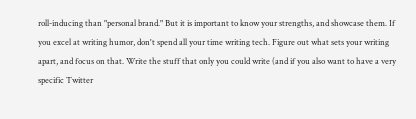roll-inducing than "personal brand." But it is important to know your strengths, and showcase them. If you excel at writing humor, don't spend all your time writing tech. Figure out what sets your writing apart, and focus on that. Write the stuff that only you could write (and if you also want to have a very specific Twitter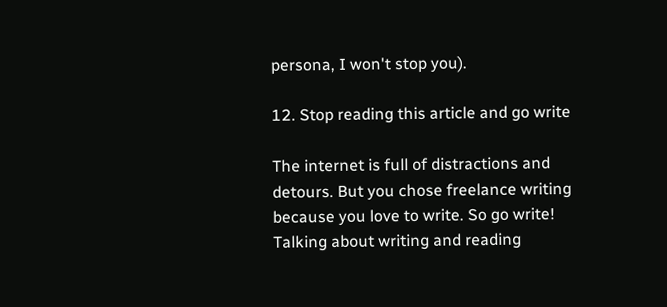persona, I won't stop you).

12. Stop reading this article and go write

The internet is full of distractions and detours. But you chose freelance writing because you love to write. So go write! Talking about writing and reading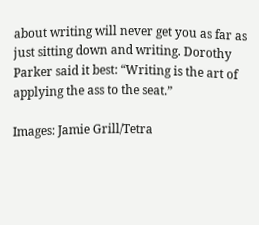about writing will never get you as far as just sitting down and writing. Dorothy Parker said it best: “Writing is the art of applying the ass to the seat.”

Images: Jamie Grill/Tetra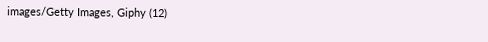images/Getty Images, Giphy (12)